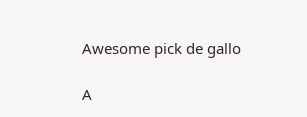Awesome pick de gallo

A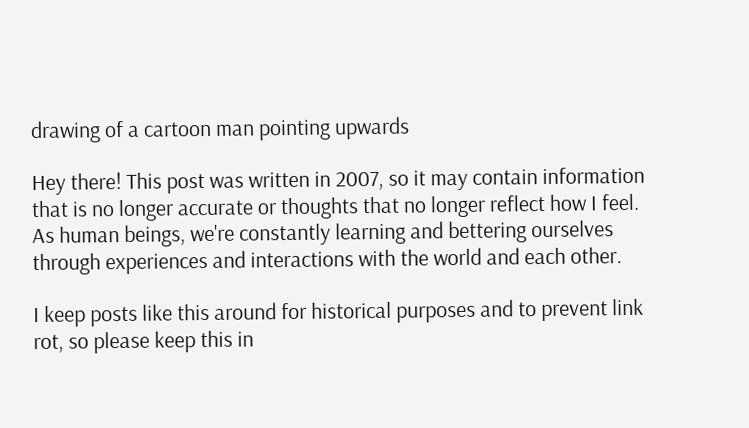drawing of a cartoon man pointing upwards

Hey there! This post was written in 2007, so it may contain information that is no longer accurate or thoughts that no longer reflect how I feel. As human beings, we're constantly learning and bettering ourselves through experiences and interactions with the world and each other.

I keep posts like this around for historical purposes and to prevent link rot, so please keep this in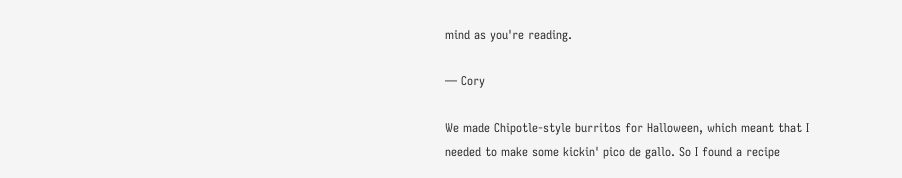mind as you're reading.

— Cory

We made Chipotle-style burritos for Halloween, which meant that I needed to make some kickin' pico de gallo. So I found a recipe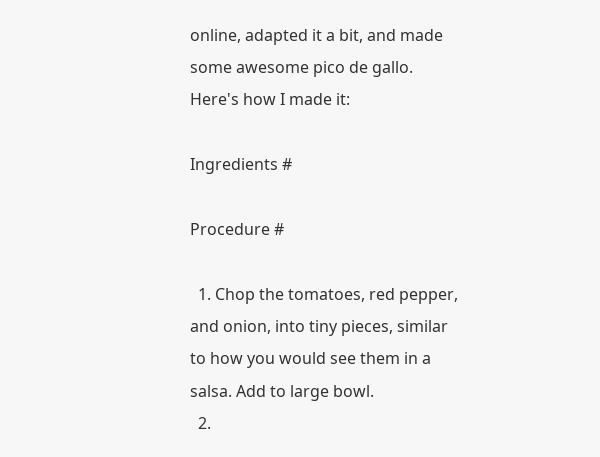online, adapted it a bit, and made some awesome pico de gallo. Here's how I made it:

Ingredients #

Procedure #

  1. Chop the tomatoes, red pepper, and onion, into tiny pieces, similar to how you would see them in a salsa. Add to large bowl.
  2.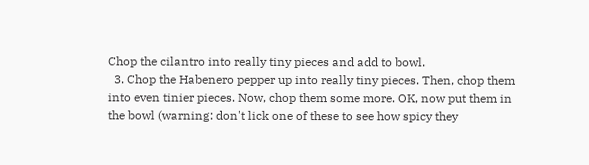Chop the cilantro into really tiny pieces and add to bowl.
  3. Chop the Habenero pepper up into really tiny pieces. Then, chop them into even tinier pieces. Now, chop them some more. OK, now put them in the bowl (warning: don't lick one of these to see how spicy they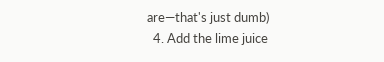are—that's just dumb)
  4. Add the lime juice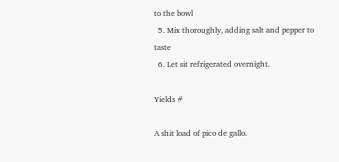to the bowl
  5. Mix thoroughly, adding salt and pepper to taste
  6. Let sit refrigerated overnight.

Yields #

A shit load of pico de gallo.